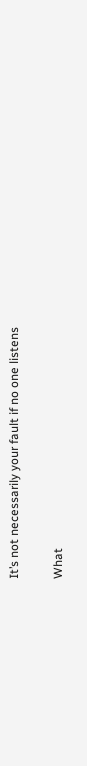It’s not necessarily your fault if no one listens

What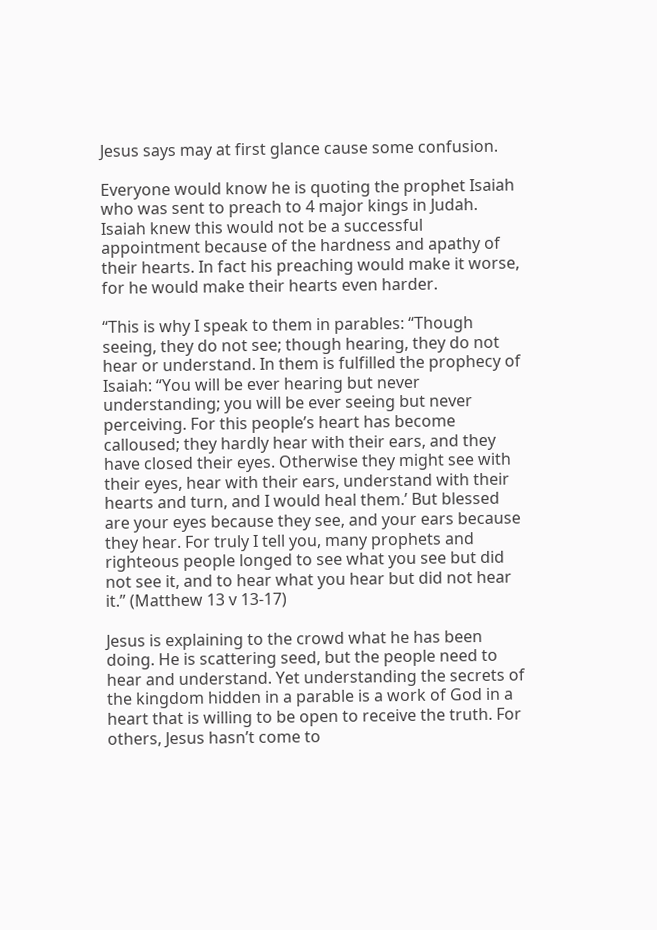Jesus says may at first glance cause some confusion.

Everyone would know he is quoting the prophet Isaiah who was sent to preach to 4 major kings in Judah. Isaiah knew this would not be a successful appointment because of the hardness and apathy of their hearts. In fact his preaching would make it worse, for he would make their hearts even harder.

“This is why I speak to them in parables: “Though seeing, they do not see; though hearing, they do not hear or understand. In them is fulfilled the prophecy of Isaiah: “You will be ever hearing but never understanding; you will be ever seeing but never perceiving. For this people’s heart has become calloused; they hardly hear with their ears, and they have closed their eyes. Otherwise they might see with their eyes, hear with their ears, understand with their hearts and turn, and I would heal them.’ But blessed are your eyes because they see, and your ears because they hear. For truly I tell you, many prophets and righteous people longed to see what you see but did not see it, and to hear what you hear but did not hear it.” (Matthew 13 v 13-17)

Jesus is explaining to the crowd what he has been doing. He is scattering seed, but the people need to hear and understand. Yet understanding the secrets of the kingdom hidden in a parable is a work of God in a heart that is willing to be open to receive the truth. For others, Jesus hasn’t come to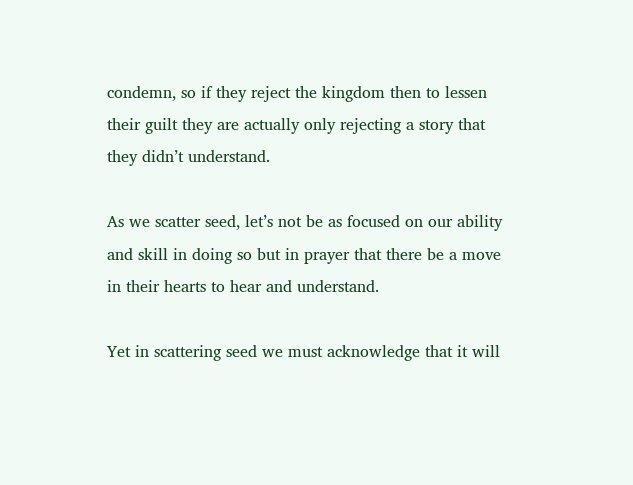condemn, so if they reject the kingdom then to lessen their guilt they are actually only rejecting a story that they didn’t understand.

As we scatter seed, let’s not be as focused on our ability and skill in doing so but in prayer that there be a move in their hearts to hear and understand.

Yet in scattering seed we must acknowledge that it will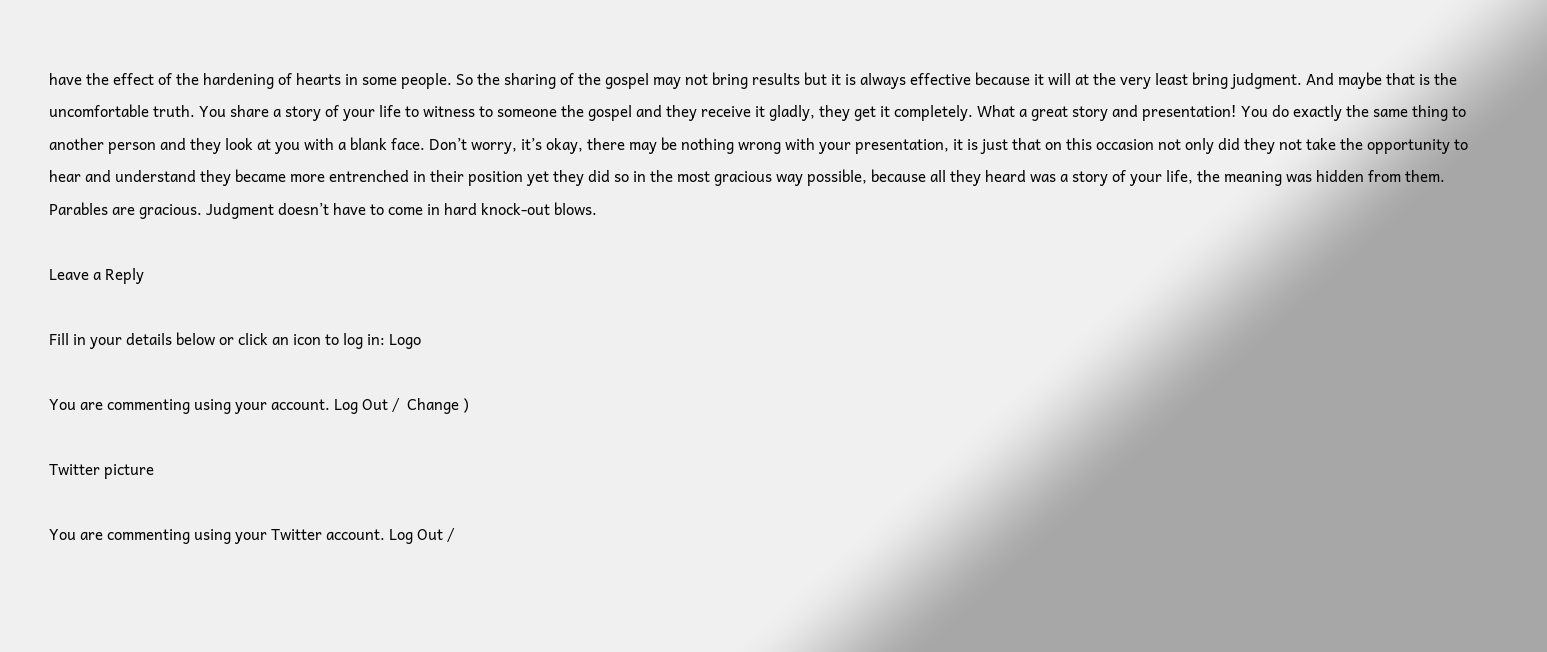have the effect of the hardening of hearts in some people. So the sharing of the gospel may not bring results but it is always effective because it will at the very least bring judgment. And maybe that is the uncomfortable truth. You share a story of your life to witness to someone the gospel and they receive it gladly, they get it completely. What a great story and presentation! You do exactly the same thing to another person and they look at you with a blank face. Don’t worry, it’s okay, there may be nothing wrong with your presentation, it is just that on this occasion not only did they not take the opportunity to hear and understand they became more entrenched in their position yet they did so in the most gracious way possible, because all they heard was a story of your life, the meaning was hidden from them. Parables are gracious. Judgment doesn’t have to come in hard knock-out blows.

Leave a Reply

Fill in your details below or click an icon to log in: Logo

You are commenting using your account. Log Out /  Change )

Twitter picture

You are commenting using your Twitter account. Log Out /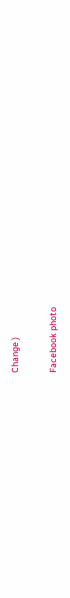Change )

Facebook photo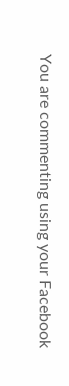You are commenting using your Facebook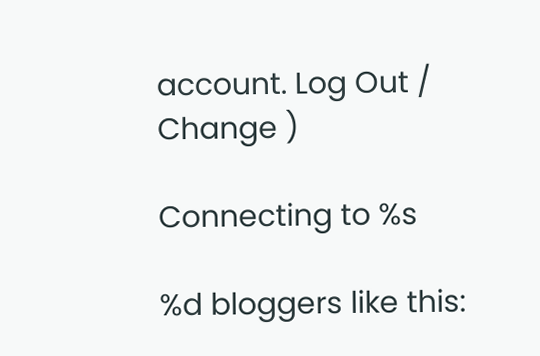account. Log Out /  Change )

Connecting to %s

%d bloggers like this: